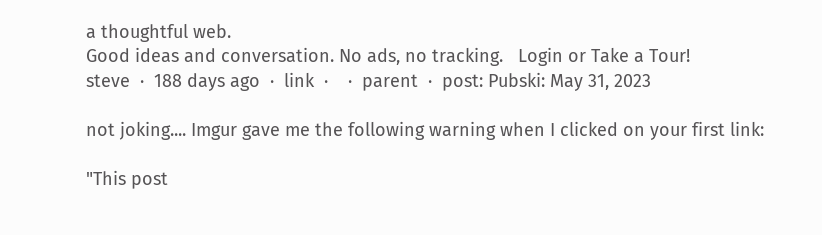a thoughtful web.
Good ideas and conversation. No ads, no tracking.   Login or Take a Tour!
steve  ·  188 days ago  ·  link  ·    ·  parent  ·  post: Pubski: May 31, 2023

not joking.... Imgur gave me the following warning when I clicked on your first link:

"This post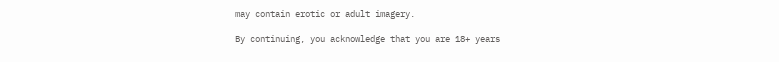may contain erotic or adult imagery.

By continuing, you acknowledge that you are 18+ years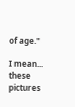of age."

I mean... these pictures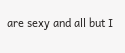are sexy and all but I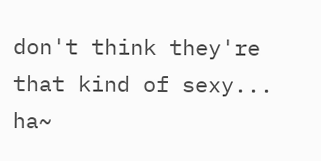don't think they're that kind of sexy... ha~